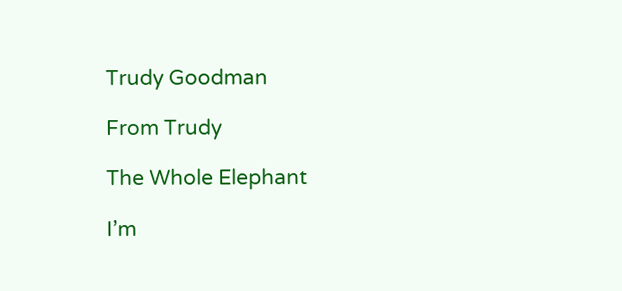Trudy Goodman

From Trudy

The Whole Elephant

I’m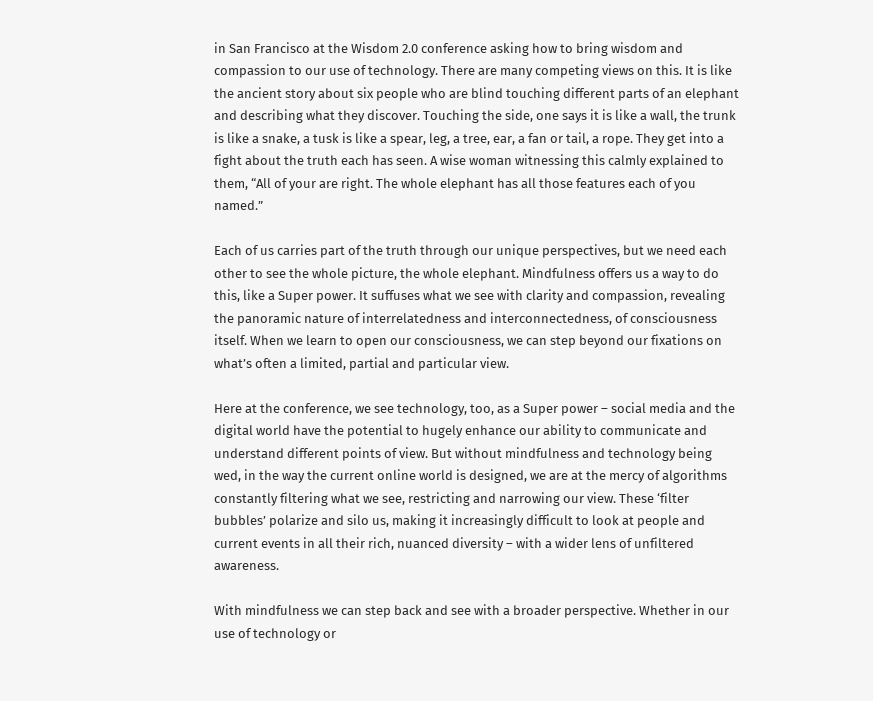in San Francisco at the Wisdom 2.0 conference asking how to bring wisdom and compassion to our use of technology. There are many competing views on this. It is like the ancient story about six people who are blind touching different parts of an elephant and describing what they discover. Touching the side, one says it is like a wall, the trunk is like a snake, a tusk is like a spear, leg, a tree, ear, a fan or tail, a rope. They get into a fight about the truth each has seen. A wise woman witnessing this calmly explained to them, “All of your are right. The whole elephant has all those features each of you named.”

Each of us carries part of the truth through our unique perspectives, but we need each other to see the whole picture, the whole elephant. Mindfulness offers us a way to do this, like a Super power. It suffuses what we see with clarity and compassion, revealing the panoramic nature of interrelatedness and interconnectedness, of consciousness itself. When we learn to open our consciousness, we can step beyond our fixations on what’s often a limited, partial and particular view.

Here at the conference, we see technology, too, as a Super power – social media and the digital world have the potential to hugely enhance our ability to communicate and understand different points of view. But without mindfulness and technology being wed, in the way the current online world is designed, we are at the mercy of algorithms constantly filtering what we see, restricting and narrowing our view. These ‘filter bubbles’ polarize and silo us, making it increasingly difficult to look at people and current events in all their rich, nuanced diversity – with a wider lens of unfiltered awareness.

With mindfulness we can step back and see with a broader perspective. Whether in our use of technology or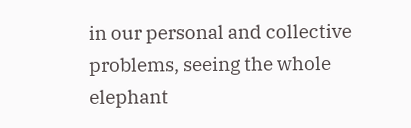in our personal and collective problems, seeing the whole elephant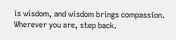is wisdom, and wisdom brings compassion. Wherever you are, step back.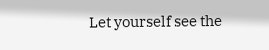Let yourself see the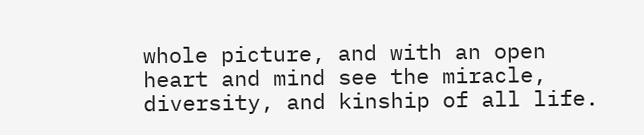whole picture, and with an open heart and mind see the miracle, diversity, and kinship of all life.